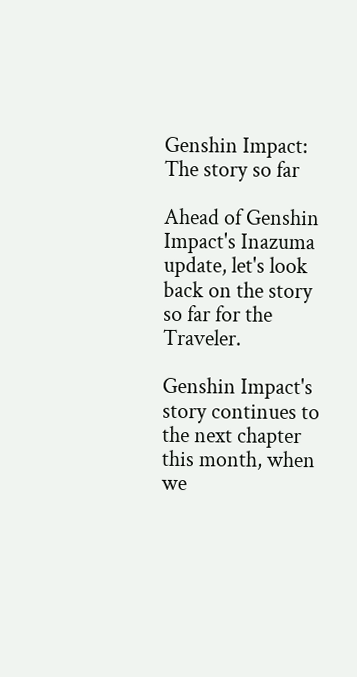Genshin Impact: The story so far

Ahead of Genshin Impact's Inazuma update, let's look back on the story so far for the Traveler.

Genshin Impact's story continues to the next chapter this month, when we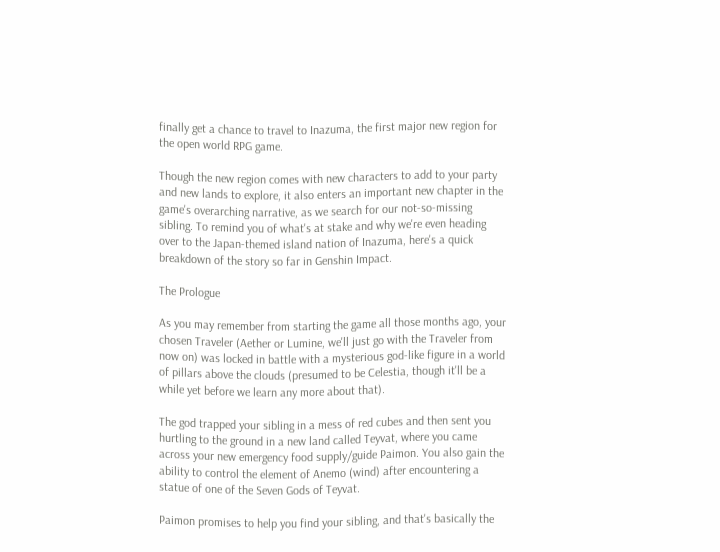finally get a chance to travel to Inazuma, the first major new region for the open world RPG game.

Though the new region comes with new characters to add to your party and new lands to explore, it also enters an important new chapter in the game's overarching narrative, as we search for our not-so-missing sibling. To remind you of what's at stake and why we're even heading over to the Japan-themed island nation of Inazuma, here's a quick breakdown of the story so far in Genshin Impact.

The Prologue

As you may remember from starting the game all those months ago, your chosen Traveler (Aether or Lumine, we'll just go with the Traveler from now on) was locked in battle with a mysterious god-like figure in a world of pillars above the clouds (presumed to be Celestia, though it'll be a while yet before we learn any more about that).

The god trapped your sibling in a mess of red cubes and then sent you hurtling to the ground in a new land called Teyvat, where you came across your new emergency food supply/guide Paimon. You also gain the ability to control the element of Anemo (wind) after encountering a statue of one of the Seven Gods of Teyvat.

Paimon promises to help you find your sibling, and that's basically the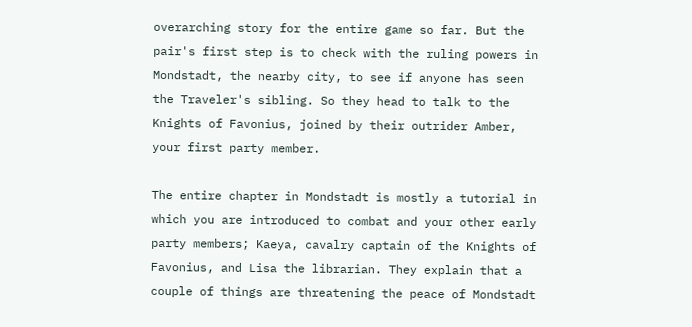overarching story for the entire game so far. But the pair's first step is to check with the ruling powers in Mondstadt, the nearby city, to see if anyone has seen the Traveler's sibling. So they head to talk to the Knights of Favonius, joined by their outrider Amber, your first party member.

The entire chapter in Mondstadt is mostly a tutorial in which you are introduced to combat and your other early party members; Kaeya, cavalry captain of the Knights of Favonius, and Lisa the librarian. They explain that a couple of things are threatening the peace of Mondstadt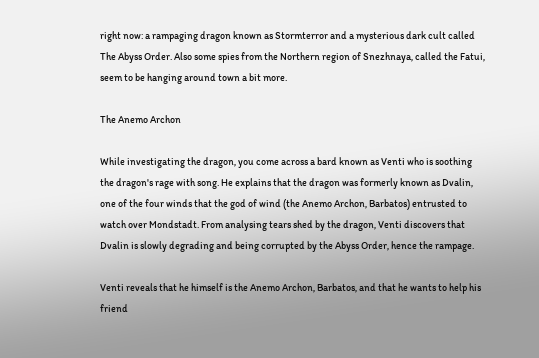right now: a rampaging dragon known as Stormterror and a mysterious dark cult called The Abyss Order. Also some spies from the Northern region of Snezhnaya, called the Fatui, seem to be hanging around town a bit more.

The Anemo Archon

While investigating the dragon, you come across a bard known as Venti who is soothing the dragon's rage with song. He explains that the dragon was formerly known as Dvalin, one of the four winds that the god of wind (the Anemo Archon, Barbatos) entrusted to watch over Mondstadt. From analysing tears shed by the dragon, Venti discovers that Dvalin is slowly degrading and being corrupted by the Abyss Order, hence the rampage.

Venti reveals that he himself is the Anemo Archon, Barbatos, and that he wants to help his friend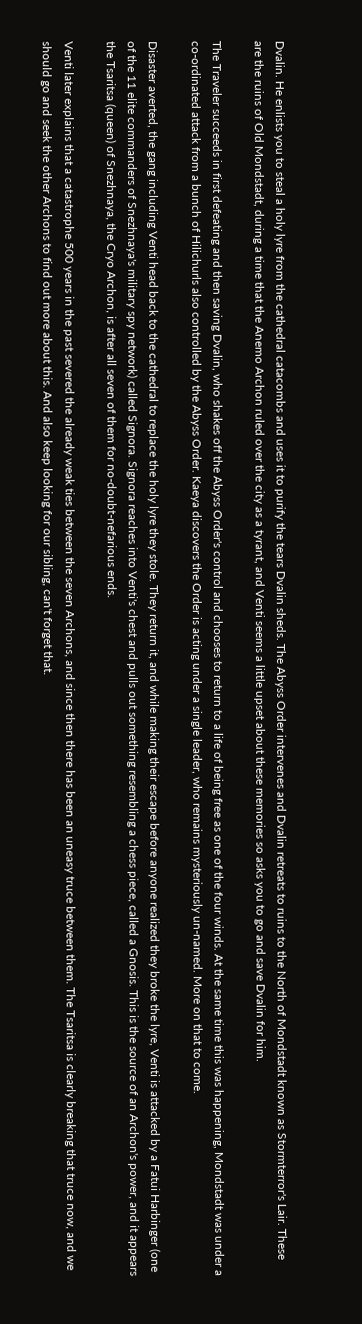Dvalin. He enlists you to steal a holy lyre from the cathedral catacombs and uses it to purify the tears Dvalin sheds. The Abyss Order intervenes and Dvalin retreats to ruins to the North of Mondstadt known as Stormterror's Lair. These are the ruins of Old Mondstadt, during a time that the Anemo Archon ruled over the city as a tyrant, and Venti seems a little upset about these memories so asks you to go and save Dvalin for him.

The Traveler succeeds in first defeating and then saving Dvalin, who shakes off the Abyss Order's control and chooses to return to a life of being free as one of the four winds. At the same time this was happening, Mondstadt was under a co-ordinated attack from a bunch of Hilichurls also controlled by the Abyss Order. Kaeya discovers the Order is acting under a single leader, who remains mysteriously un-named. More on that to come.

Disaster averted, the gang including Venti head back to the cathedral to replace the holy lyre they stole. They return it, and while making their escape before anyone realized they broke the lyre, Venti is attacked by a Fatui Harbinger (one of the 11 elite commanders of Snezhnaya's military spy network) called Signora. Signora reaches into Venti's chest and pulls out something resembling a chess piece, called a Gnosis. This is the source of an Archon's power, and it appears the Tsaritsa (queen) of Snezhnaya, the Cryo Archon, is after all seven of them for no-doubt-nefarious ends.

Venti later explains that a catastrophe 500 years in the past severed the already weak ties between the seven Archons, and since then there has been an uneasy truce between them. The Tsaritsa is clearly breaking that truce now, and we should go and seek the other Archons to find out more about this. And also keep looking for our sibling, can't forget that.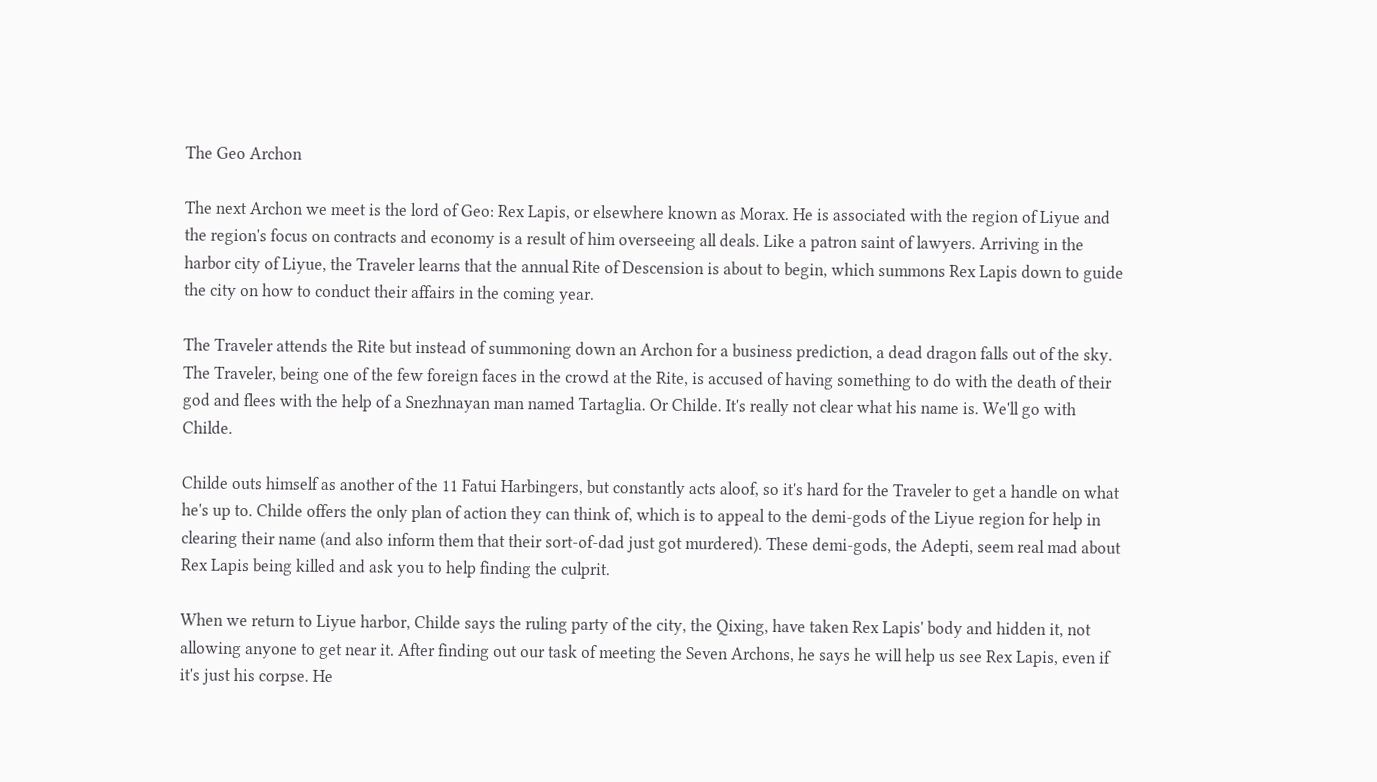The Geo Archon

The next Archon we meet is the lord of Geo: Rex Lapis, or elsewhere known as Morax. He is associated with the region of Liyue and the region's focus on contracts and economy is a result of him overseeing all deals. Like a patron saint of lawyers. Arriving in the harbor city of Liyue, the Traveler learns that the annual Rite of Descension is about to begin, which summons Rex Lapis down to guide the city on how to conduct their affairs in the coming year.

The Traveler attends the Rite but instead of summoning down an Archon for a business prediction, a dead dragon falls out of the sky. The Traveler, being one of the few foreign faces in the crowd at the Rite, is accused of having something to do with the death of their god and flees with the help of a Snezhnayan man named Tartaglia. Or Childe. It's really not clear what his name is. We'll go with Childe.

Childe outs himself as another of the 11 Fatui Harbingers, but constantly acts aloof, so it's hard for the Traveler to get a handle on what he's up to. Childe offers the only plan of action they can think of, which is to appeal to the demi-gods of the Liyue region for help in clearing their name (and also inform them that their sort-of-dad just got murdered). These demi-gods, the Adepti, seem real mad about Rex Lapis being killed and ask you to help finding the culprit.

When we return to Liyue harbor, Childe says the ruling party of the city, the Qixing, have taken Rex Lapis' body and hidden it, not allowing anyone to get near it. After finding out our task of meeting the Seven Archons, he says he will help us see Rex Lapis, even if it's just his corpse. He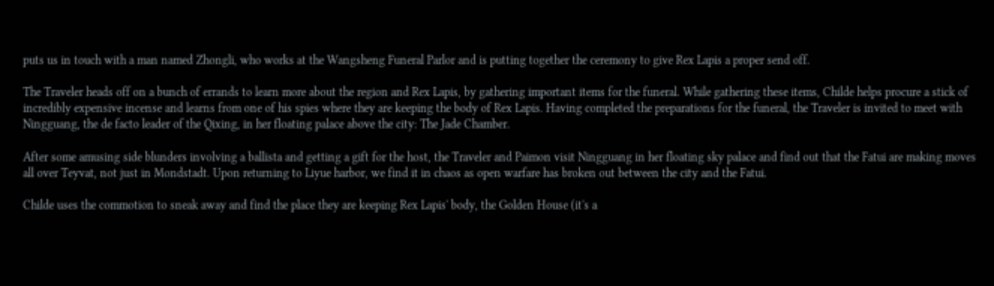puts us in touch with a man named Zhongli, who works at the Wangsheng Funeral Parlor and is putting together the ceremony to give Rex Lapis a proper send off.

The Traveler heads off on a bunch of errands to learn more about the region and Rex Lapis, by gathering important items for the funeral. While gathering these items, Childe helps procure a stick of incredibly expensive incense and learns from one of his spies where they are keeping the body of Rex Lapis. Having completed the preparations for the funeral, the Traveler is invited to meet with Ningguang, the de facto leader of the Qixing, in her floating palace above the city: The Jade Chamber.

After some amusing side blunders involving a ballista and getting a gift for the host, the Traveler and Paimon visit Ningguang in her floating sky palace and find out that the Fatui are making moves all over Teyvat, not just in Mondstadt. Upon returning to Liyue harbor, we find it in chaos as open warfare has broken out between the city and the Fatui.

Childe uses the commotion to sneak away and find the place they are keeping Rex Lapis' body, the Golden House (it's a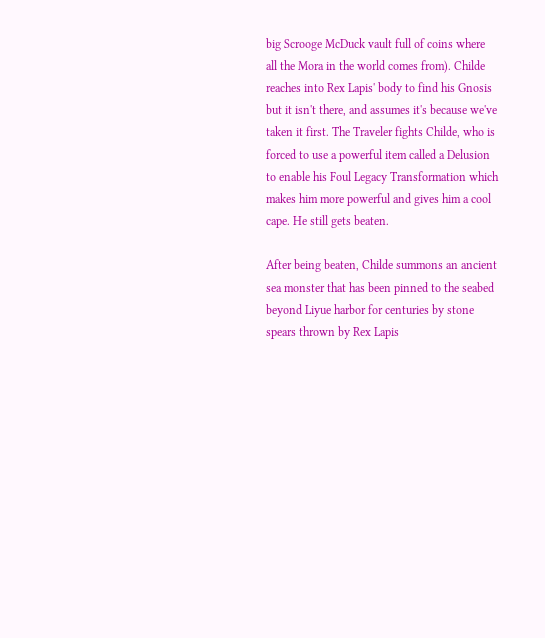big Scrooge McDuck vault full of coins where all the Mora in the world comes from). Childe reaches into Rex Lapis' body to find his Gnosis but it isn't there, and assumes it's because we've taken it first. The Traveler fights Childe, who is forced to use a powerful item called a Delusion to enable his Foul Legacy Transformation which makes him more powerful and gives him a cool cape. He still gets beaten.

After being beaten, Childe summons an ancient sea monster that has been pinned to the seabed beyond Liyue harbor for centuries by stone spears thrown by Rex Lapis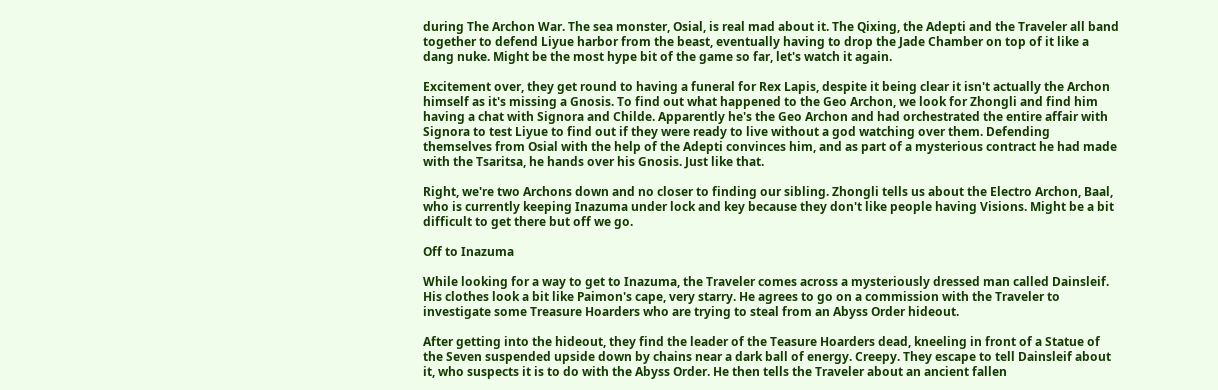during The Archon War. The sea monster, Osial, is real mad about it. The Qixing, the Adepti and the Traveler all band together to defend Liyue harbor from the beast, eventually having to drop the Jade Chamber on top of it like a dang nuke. Might be the most hype bit of the game so far, let's watch it again.

Excitement over, they get round to having a funeral for Rex Lapis, despite it being clear it isn't actually the Archon himself as it's missing a Gnosis. To find out what happened to the Geo Archon, we look for Zhongli and find him having a chat with Signora and Childe. Apparently he's the Geo Archon and had orchestrated the entire affair with Signora to test Liyue to find out if they were ready to live without a god watching over them. Defending themselves from Osial with the help of the Adepti convinces him, and as part of a mysterious contract he had made with the Tsaritsa, he hands over his Gnosis. Just like that.

Right, we're two Archons down and no closer to finding our sibling. Zhongli tells us about the Electro Archon, Baal, who is currently keeping Inazuma under lock and key because they don't like people having Visions. Might be a bit difficult to get there but off we go.

Off to Inazuma

While looking for a way to get to Inazuma, the Traveler comes across a mysteriously dressed man called Dainsleif. His clothes look a bit like Paimon's cape, very starry. He agrees to go on a commission with the Traveler to investigate some Treasure Hoarders who are trying to steal from an Abyss Order hideout.

After getting into the hideout, they find the leader of the Teasure Hoarders dead, kneeling in front of a Statue of the Seven suspended upside down by chains near a dark ball of energy. Creepy. They escape to tell Dainsleif about it, who suspects it is to do with the Abyss Order. He then tells the Traveler about an ancient fallen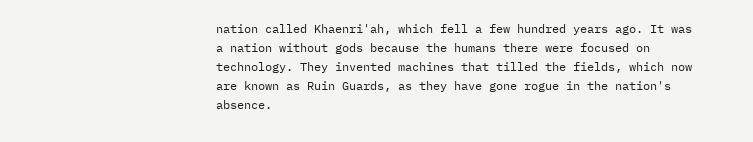nation called Khaenri'ah, which fell a few hundred years ago. It was a nation without gods because the humans there were focused on technology. They invented machines that tilled the fields, which now are known as Ruin Guards, as they have gone rogue in the nation's absence.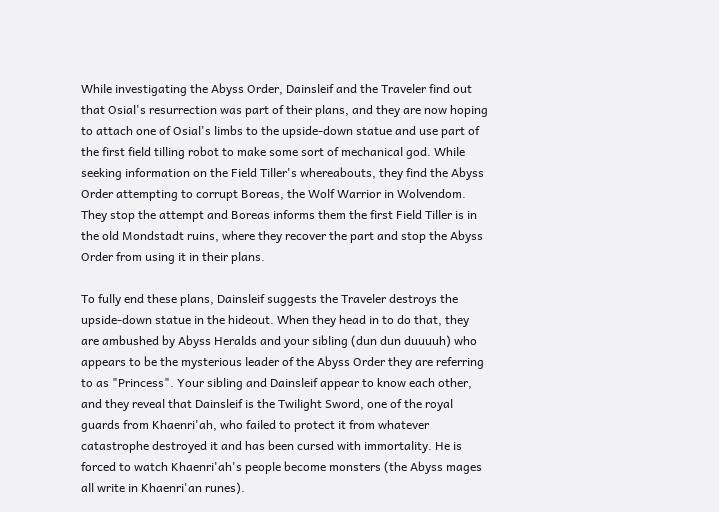While investigating the Abyss Order, Dainsleif and the Traveler find out that Osial's resurrection was part of their plans, and they are now hoping to attach one of Osial's limbs to the upside-down statue and use part of the first field tilling robot to make some sort of mechanical god. While seeking information on the Field Tiller's whereabouts, they find the Abyss Order attempting to corrupt Boreas, the Wolf Warrior in Wolvendom. They stop the attempt and Boreas informs them the first Field Tiller is in the old Mondstadt ruins, where they recover the part and stop the Abyss Order from using it in their plans.

To fully end these plans, Dainsleif suggests the Traveler destroys the upside-down statue in the hideout. When they head in to do that, they are ambushed by Abyss Heralds and your sibling (dun dun duuuuh) who appears to be the mysterious leader of the Abyss Order they are referring to as "Princess". Your sibling and Dainsleif appear to know each other, and they reveal that Dainsleif is the Twilight Sword, one of the royal guards from Khaenri'ah, who failed to protect it from whatever catastrophe destroyed it and has been cursed with immortality. He is forced to watch Khaenri'ah's people become monsters (the Abyss mages all write in Khaenri'an runes).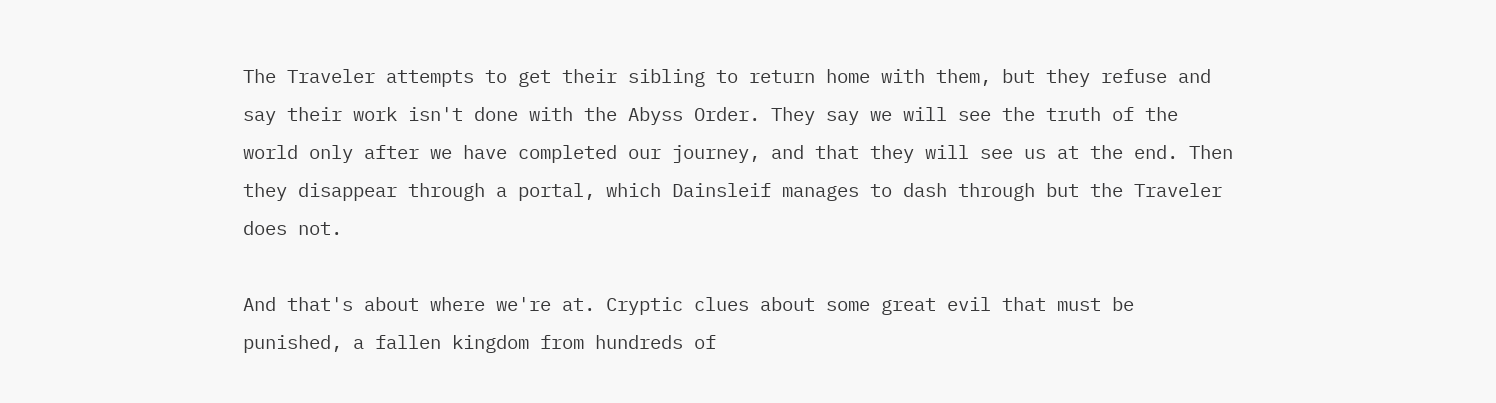The Traveler attempts to get their sibling to return home with them, but they refuse and say their work isn't done with the Abyss Order. They say we will see the truth of the world only after we have completed our journey, and that they will see us at the end. Then they disappear through a portal, which Dainsleif manages to dash through but the Traveler does not.

And that's about where we're at. Cryptic clues about some great evil that must be punished, a fallen kingdom from hundreds of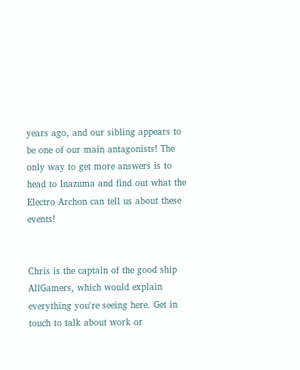years ago, and our sibling appears to be one of our main antagonists! The only way to get more answers is to head to Inazuma and find out what the Electro Archon can tell us about these events!


Chris is the captain of the good ship AllGamers, which would explain everything you're seeing here. Get in touch to talk about work or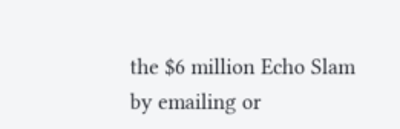the $6 million Echo Slam by emailing or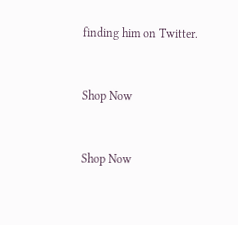finding him on Twitter.


Shop Now


Shop Now